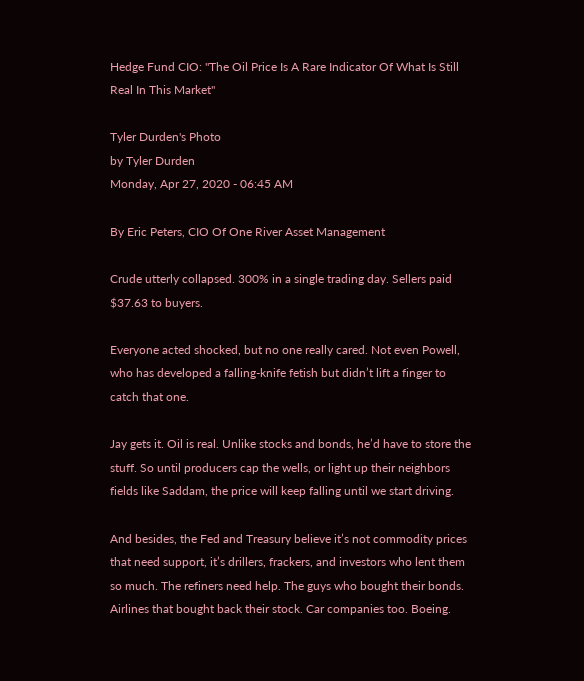Hedge Fund CIO: "The Oil Price Is A Rare Indicator Of What Is Still Real In This Market"

Tyler Durden's Photo
by Tyler Durden
Monday, Apr 27, 2020 - 06:45 AM

By Eric Peters, CIO Of One River Asset Management

Crude utterly collapsed. 300% in a single trading day. Sellers paid $37.63 to buyers.

Everyone acted shocked, but no one really cared. Not even Powell, who has developed a falling-knife fetish but didn’t lift a finger to catch that one.

Jay gets it. Oil is real. Unlike stocks and bonds, he’d have to store the stuff. So until producers cap the wells, or light up their neighbors fields like Saddam, the price will keep falling until we start driving.

And besides, the Fed and Treasury believe it’s not commodity prices that need support, it’s drillers, frackers, and investors who lent them so much. The refiners need help. The guys who bought their bonds. Airlines that bought back their stock. Car companies too. Boeing.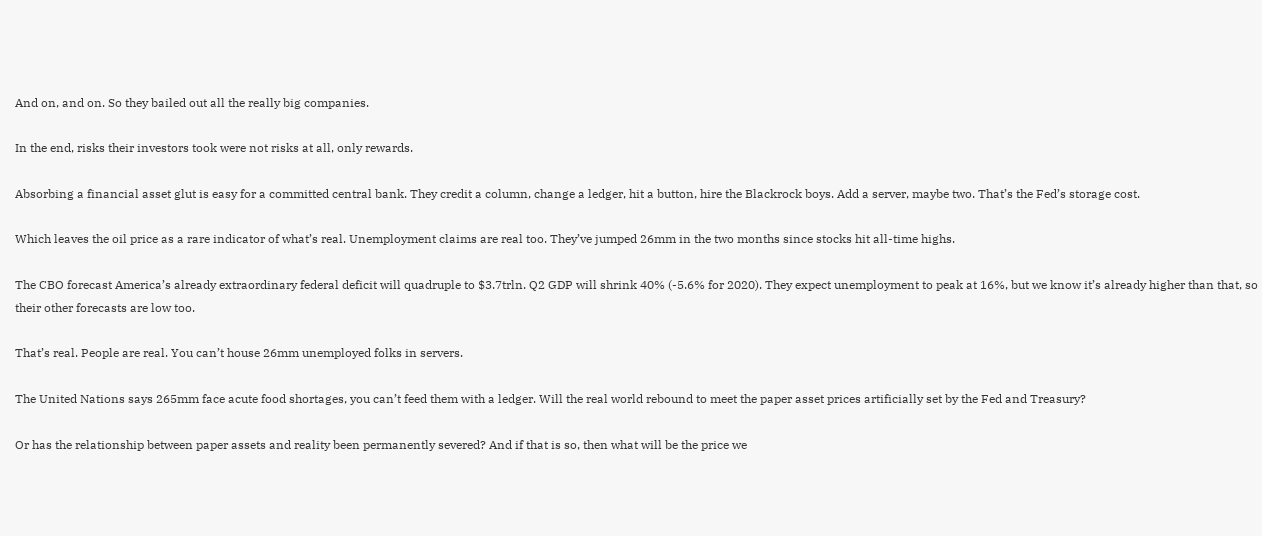And on, and on. So they bailed out all the really big companies.

In the end, risks their investors took were not risks at all, only rewards.

Absorbing a financial asset glut is easy for a committed central bank. They credit a column, change a ledger, hit a button, hire the Blackrock boys. Add a server, maybe two. That’s the Fed’s storage cost.

Which leaves the oil price as a rare indicator of what’s real. Unemployment claims are real too. They’ve jumped 26mm in the two months since stocks hit all-time highs.

The CBO forecast America’s already extraordinary federal deficit will quadruple to $3.7trln. Q2 GDP will shrink 40% (-5.6% for 2020). They expect unemployment to peak at 16%, but we know it’s already higher than that, so their other forecasts are low too.

That’s real. People are real. You can’t house 26mm unemployed folks in servers.

The United Nations says 265mm face acute food shortages, you can’t feed them with a ledger. Will the real world rebound to meet the paper asset prices artificially set by the Fed and Treasury?

Or has the relationship between paper assets and reality been permanently severed? And if that is so, then what will be the price we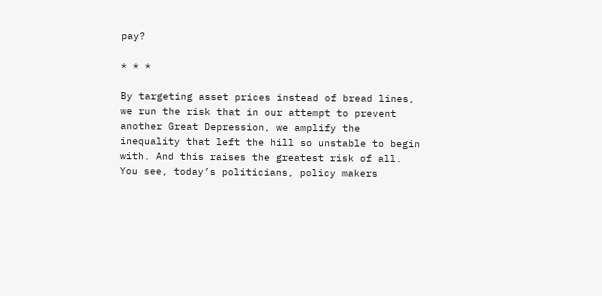pay?

* * *

By targeting asset prices instead of bread lines, we run the risk that in our attempt to prevent another Great Depression, we amplify the inequality that left the hill so unstable to begin with. And this raises the greatest risk of all. You see, today’s politicians, policy makers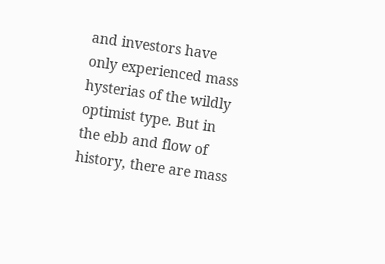and investors have only experienced mass hysterias of the wildly optimist type. But in the ebb and flow of history, there are mass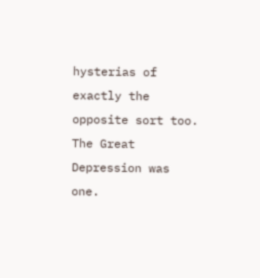hysterias of exactly the opposite sort too. The Great Depression was one.